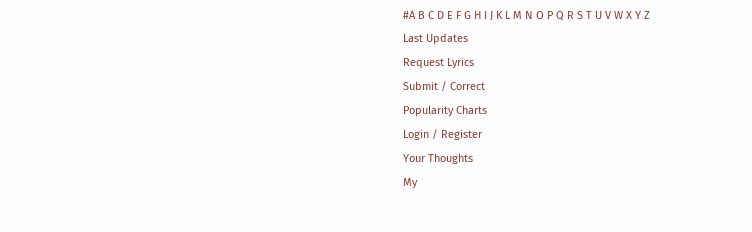#A B C D E F G H I J K L M N O P Q R S T U V W X Y Z
Last Updates
Request Lyrics
Submit / Correct
Popularity Charts
Login / Register
Your Thoughts
My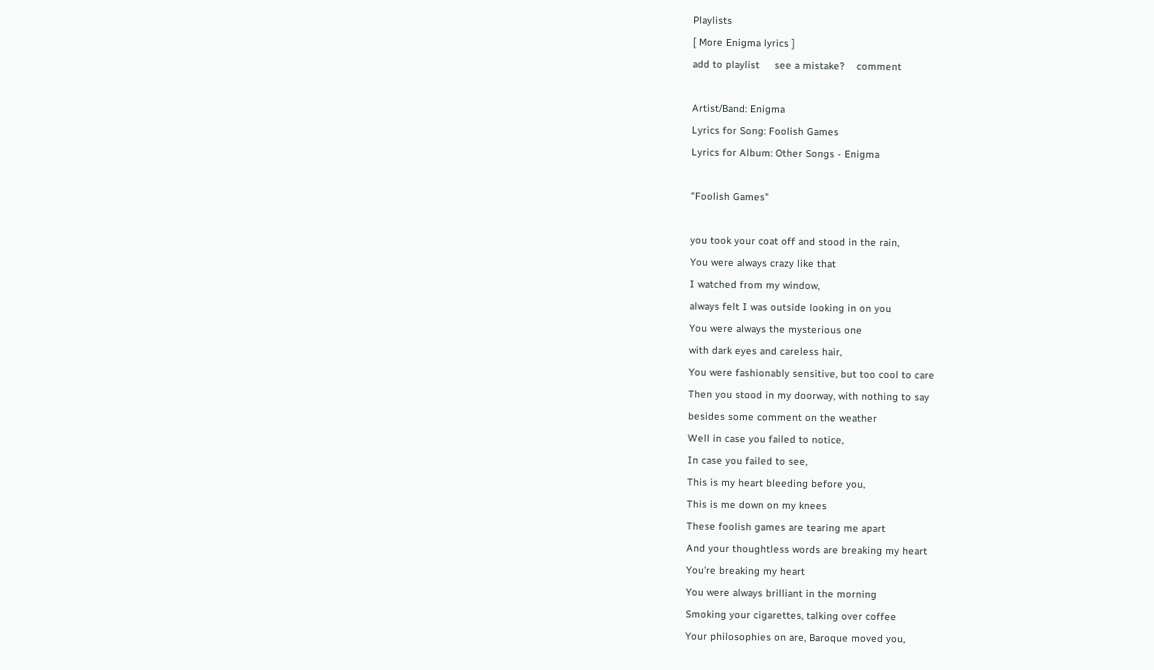Playlists
[ More Enigma lyrics ]
add to playlist     see a mistake?    comment

Artist/Band: Enigma
Lyrics for Song: Foolish Games
Lyrics for Album: Other Songs - Enigma

"Foolish Games"

you took your coat off and stood in the rain,
You were always crazy like that
I watched from my window,
always felt I was outside looking in on you
You were always the mysterious one
with dark eyes and careless hair,
You were fashionably sensitive, but too cool to care
Then you stood in my doorway, with nothing to say
besides some comment on the weather
Well in case you failed to notice,
In case you failed to see,
This is my heart bleeding before you,
This is me down on my knees
These foolish games are tearing me apart
And your thoughtless words are breaking my heart
You're breaking my heart
You were always brilliant in the morning
Smoking your cigarettes, talking over coffee
Your philosophies on are, Baroque moved you,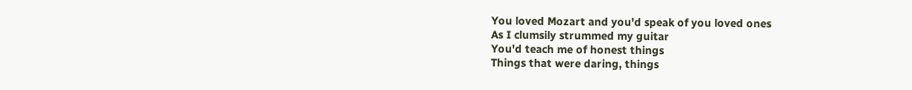You loved Mozart and you'd speak of you loved ones
As I clumsily strummed my guitar
You'd teach me of honest things
Things that were daring, things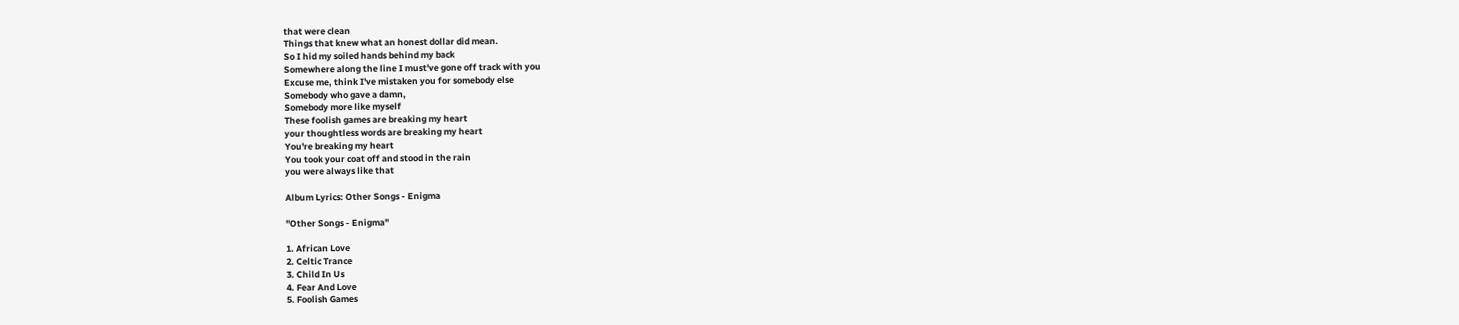that were clean
Things that knew what an honest dollar did mean.
So I hid my soiled hands behind my back
Somewhere along the line I must've gone off track with you
Excuse me, think I've mistaken you for somebody else
Somebody who gave a damn,
Somebody more like myself
These foolish games are breaking my heart
your thoughtless words are breaking my heart
You're breaking my heart
You took your coat off and stood in the rain
you were always like that

Album Lyrics: Other Songs - Enigma

"Other Songs - Enigma"

1. African Love
2. Celtic Trance
3. Child In Us
4. Fear And Love
5. Foolish Games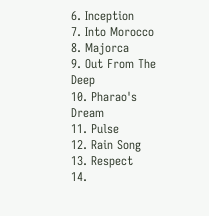6. Inception
7. Into Morocco
8. Majorca
9. Out From The Deep
10. Pharao's Dream
11. Pulse
12. Rain Song
13. Respect
14.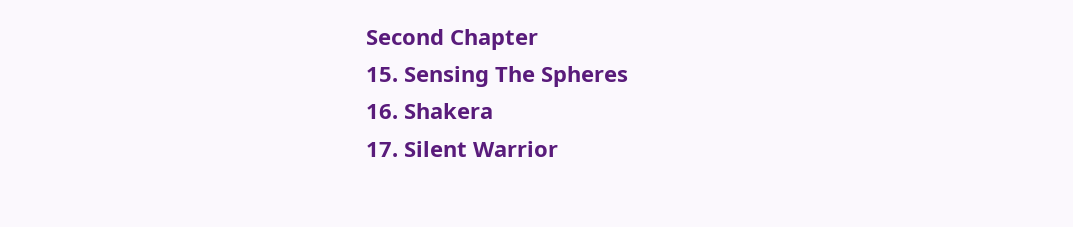Second Chapter
15. Sensing The Spheres
16. Shakera
17. Silent Warrior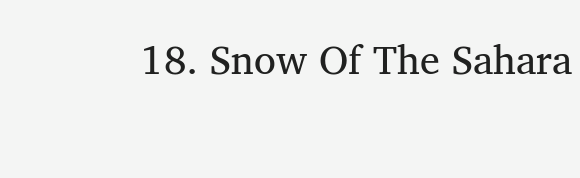18. Snow Of The Sahara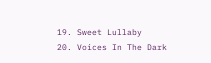19. Sweet Lullaby
20. Voices In The Dark